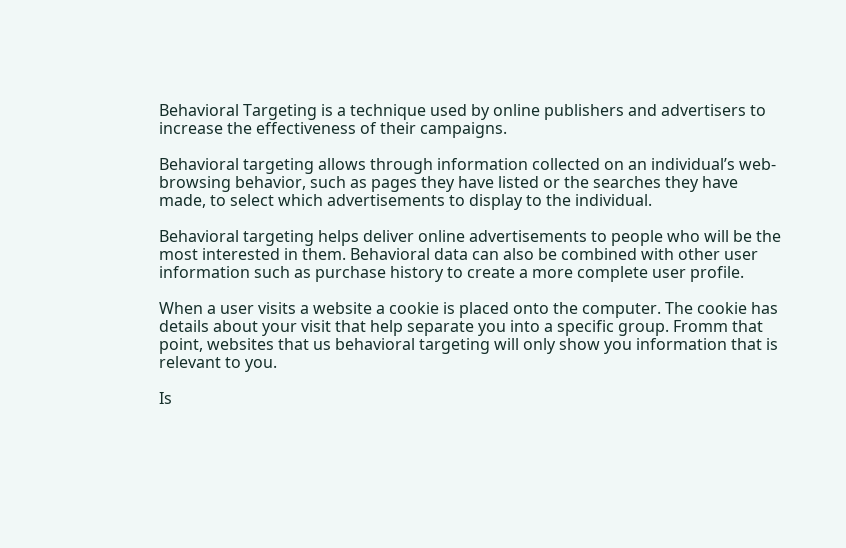Behavioral Targeting is a technique used by online publishers and advertisers to increase the effectiveness of their campaigns.

Behavioral targeting allows through information collected on an individual’s web-browsing behavior, such as pages they have listed or the searches they have made, to select which advertisements to display to the individual.

Behavioral targeting helps deliver online advertisements to people who will be the most interested in them. Behavioral data can also be combined with other user information such as purchase history to create a more complete user profile.

When a user visits a website a cookie is placed onto the computer. The cookie has details about your visit that help separate you into a specific group. Fromm that point, websites that us behavioral targeting will only show you information that is relevant to you.

Is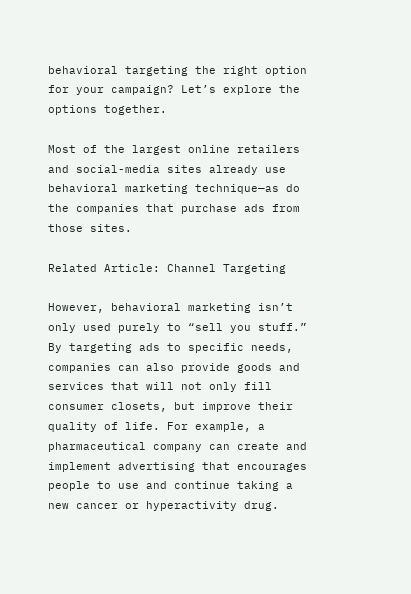behavioral targeting the right option for your campaign? Let’s explore the options together.

Most of the largest online retailers and social-media sites already use behavioral marketing technique—as do the companies that purchase ads from those sites.

Related Article: Channel Targeting

However, behavioral marketing isn’t only used purely to “sell you stuff.” By targeting ads to specific needs, companies can also provide goods and services that will not only fill consumer closets, but improve their quality of life. For example, a pharmaceutical company can create and implement advertising that encourages people to use and continue taking a new cancer or hyperactivity drug.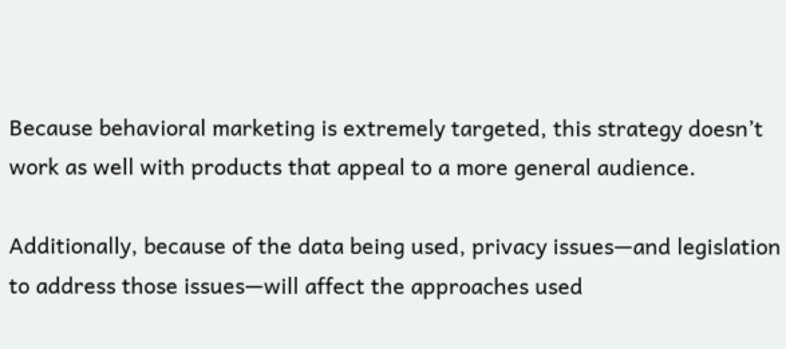Because behavioral marketing is extremely targeted, this strategy doesn’t work as well with products that appeal to a more general audience.

Additionally, because of the data being used, privacy issues—and legislation to address those issues—will affect the approaches used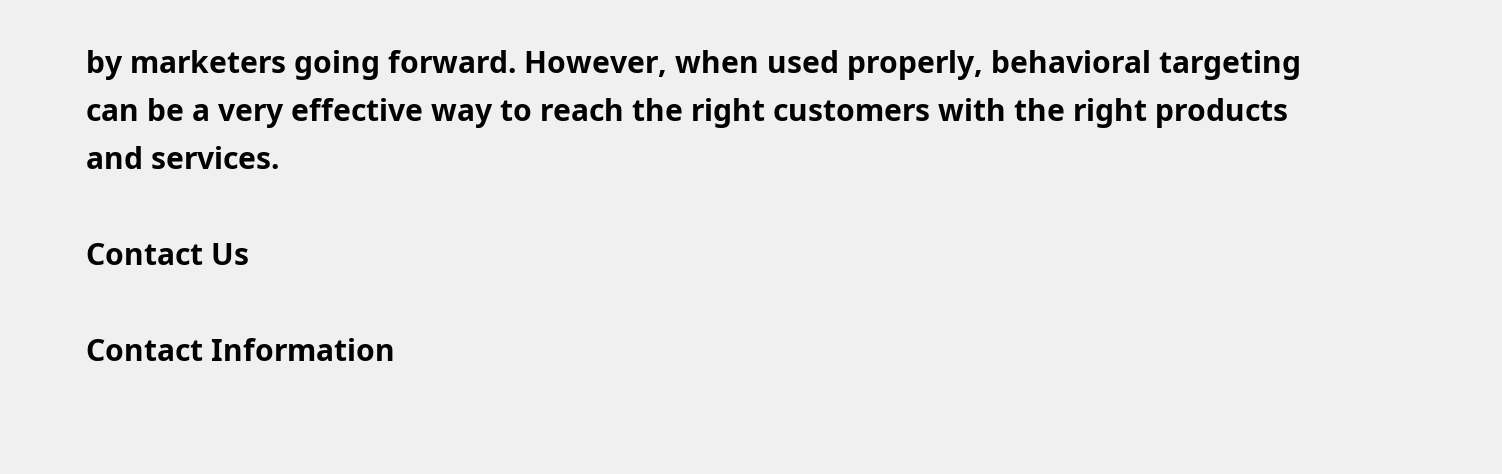by marketers going forward. However, when used properly, behavioral targeting can be a very effective way to reach the right customers with the right products and services.

Contact Us

Contact Information